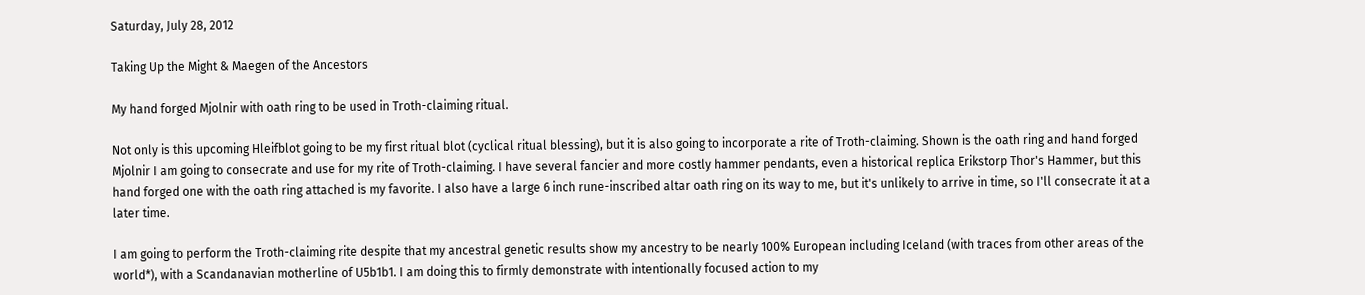Saturday, July 28, 2012

Taking Up the Might & Maegen of the Ancestors

My hand forged Mjolnir with oath ring to be used in Troth-claiming ritual.

Not only is this upcoming Hleifblot going to be my first ritual blot (cyclical ritual blessing), but it is also going to incorporate a rite of Troth-claiming. Shown is the oath ring and hand forged Mjolnir I am going to consecrate and use for my rite of Troth-claiming. I have several fancier and more costly hammer pendants, even a historical replica Erikstorp Thor's Hammer, but this hand forged one with the oath ring attached is my favorite. I also have a large 6 inch rune-inscribed altar oath ring on its way to me, but it's unlikely to arrive in time, so I'll consecrate it at a later time.

I am going to perform the Troth-claiming rite despite that my ancestral genetic results show my ancestry to be nearly 100% European including Iceland (with traces from other areas of the world*), with a Scandanavian motherline of U5b1b1. I am doing this to firmly demonstrate with intentionally focused action to my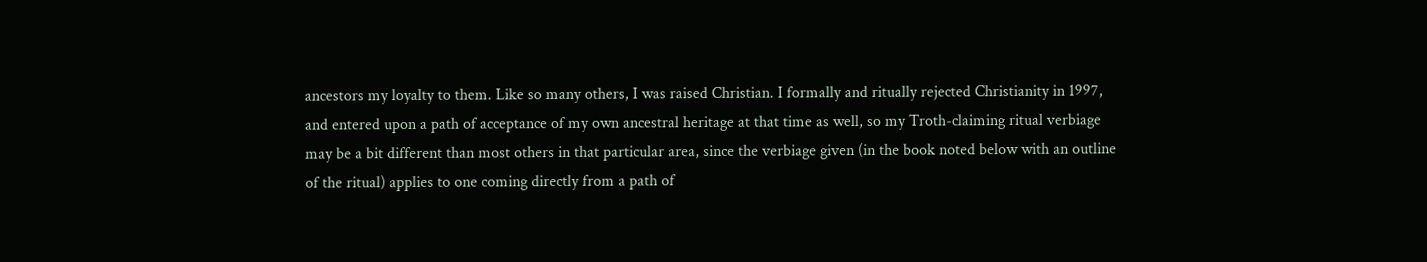ancestors my loyalty to them. Like so many others, I was raised Christian. I formally and ritually rejected Christianity in 1997, and entered upon a path of acceptance of my own ancestral heritage at that time as well, so my Troth-claiming ritual verbiage may be a bit different than most others in that particular area, since the verbiage given (in the book noted below with an outline of the ritual) applies to one coming directly from a path of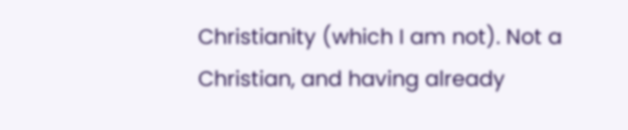Christianity (which I am not). Not a Christian, and having already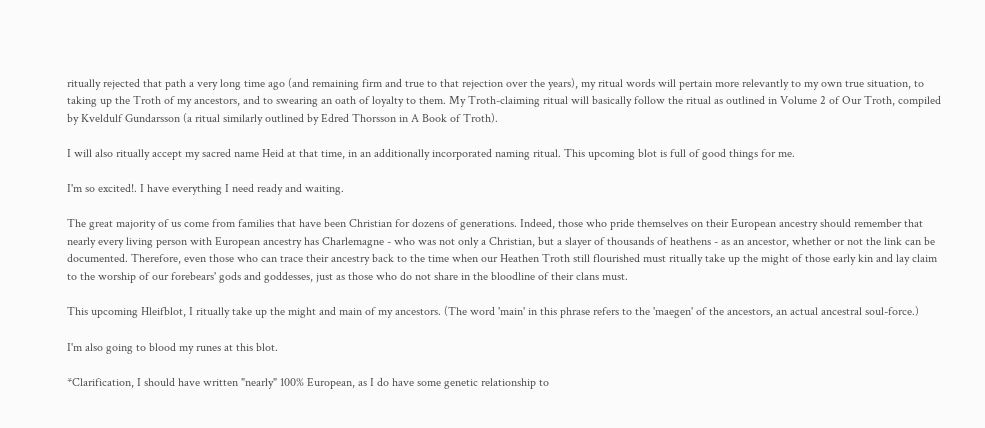ritually rejected that path a very long time ago (and remaining firm and true to that rejection over the years), my ritual words will pertain more relevantly to my own true situation, to taking up the Troth of my ancestors, and to swearing an oath of loyalty to them. My Troth-claiming ritual will basically follow the ritual as outlined in Volume 2 of Our Troth, compiled by Kveldulf Gundarsson (a ritual similarly outlined by Edred Thorsson in A Book of Troth).

I will also ritually accept my sacred name Heid at that time, in an additionally incorporated naming ritual. This upcoming blot is full of good things for me.

I'm so excited!. I have everything I need ready and waiting.

The great majority of us come from families that have been Christian for dozens of generations. Indeed, those who pride themselves on their European ancestry should remember that nearly every living person with European ancestry has Charlemagne - who was not only a Christian, but a slayer of thousands of heathens - as an ancestor, whether or not the link can be documented. Therefore, even those who can trace their ancestry back to the time when our Heathen Troth still flourished must ritually take up the might of those early kin and lay claim to the worship of our forebears' gods and goddesses, just as those who do not share in the bloodline of their clans must.

This upcoming Hleifblot, I ritually take up the might and main of my ancestors. (The word 'main' in this phrase refers to the 'maegen' of the ancestors, an actual ancestral soul-force.)

I'm also going to blood my runes at this blot.

*Clarification, I should have written "nearly" 100% European, as I do have some genetic relationship to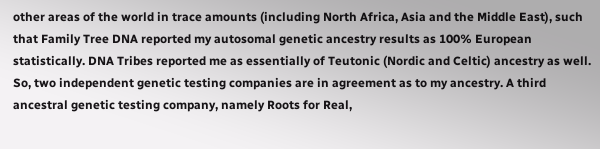other areas of the world in trace amounts (including North Africa, Asia and the Middle East), such that Family Tree DNA reported my autosomal genetic ancestry results as 100% European statistically. DNA Tribes reported me as essentially of Teutonic (Nordic and Celtic) ancestry as well. So, two independent genetic testing companies are in agreement as to my ancestry. A third ancestral genetic testing company, namely Roots for Real,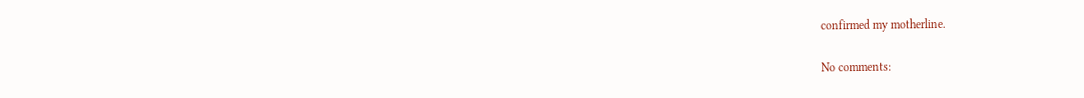confirmed my motherline.

No comments: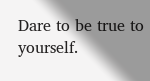Dare to be true to yourself.